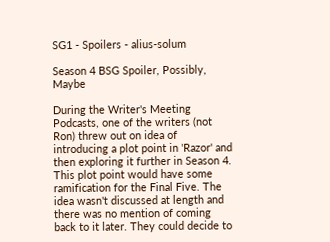SG1 - Spoilers - alius-solum

Season 4 BSG Spoiler, Possibly, Maybe

During the Writer's Meeting Podcasts, one of the writers (not Ron) threw out on idea of introducing a plot point in 'Razor' and then exploring it further in Season 4. This plot point would have some ramification for the Final Five. The idea wasn't discussed at length and there was no mention of coming back to it later. They could decide to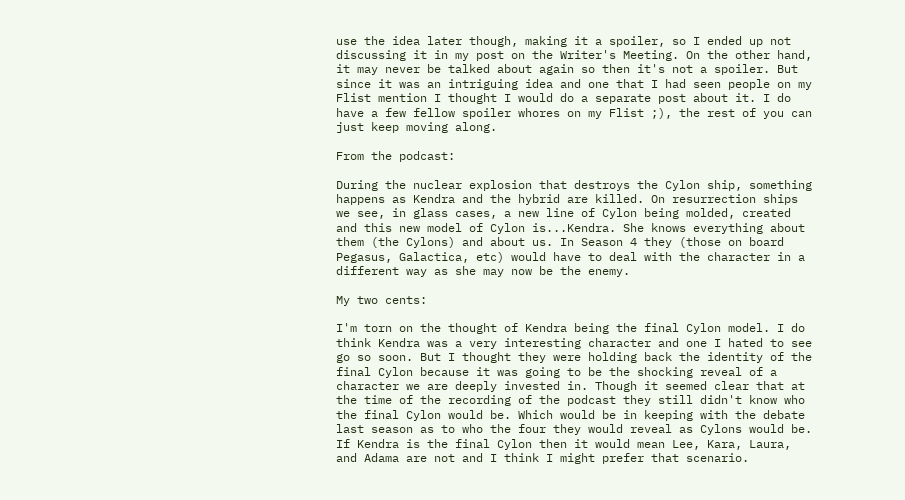use the idea later though, making it a spoiler, so I ended up not discussing it in my post on the Writer's Meeting. On the other hand, it may never be talked about again so then it's not a spoiler. But since it was an intriguing idea and one that I had seen people on my Flist mention I thought I would do a separate post about it. I do have a few fellow spoiler whores on my Flist ;), the rest of you can just keep moving along.

From the podcast:

During the nuclear explosion that destroys the Cylon ship, something happens as Kendra and the hybrid are killed. On resurrection ships we see, in glass cases, a new line of Cylon being molded, created and this new model of Cylon is...Kendra. She knows everything about them (the Cylons) and about us. In Season 4 they (those on board Pegasus, Galactica, etc) would have to deal with the character in a different way as she may now be the enemy.

My two cents:

I'm torn on the thought of Kendra being the final Cylon model. I do think Kendra was a very interesting character and one I hated to see go so soon. But I thought they were holding back the identity of the final Cylon because it was going to be the shocking reveal of a character we are deeply invested in. Though it seemed clear that at the time of the recording of the podcast they still didn't know who the final Cylon would be. Which would be in keeping with the debate last season as to who the four they would reveal as Cylons would be. If Kendra is the final Cylon then it would mean Lee, Kara, Laura, and Adama are not and I think I might prefer that scenario.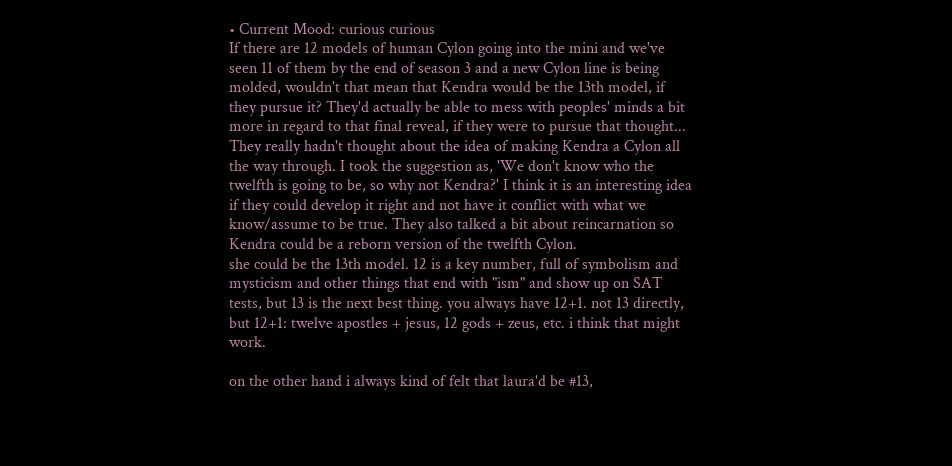• Current Mood: curious curious
If there are 12 models of human Cylon going into the mini and we've seen 11 of them by the end of season 3 and a new Cylon line is being molded, wouldn't that mean that Kendra would be the 13th model, if they pursue it? They'd actually be able to mess with peoples' minds a bit more in regard to that final reveal, if they were to pursue that thought...
They really hadn't thought about the idea of making Kendra a Cylon all the way through. I took the suggestion as, 'We don't know who the twelfth is going to be, so why not Kendra?' I think it is an interesting idea if they could develop it right and not have it conflict with what we know/assume to be true. They also talked a bit about reincarnation so Kendra could be a reborn version of the twelfth Cylon.
she could be the 13th model. 12 is a key number, full of symbolism and mysticism and other things that end with "ism" and show up on SAT tests, but 13 is the next best thing. you always have 12+1. not 13 directly, but 12+1: twelve apostles + jesus, 12 gods + zeus, etc. i think that might work.

on the other hand i always kind of felt that laura'd be #13,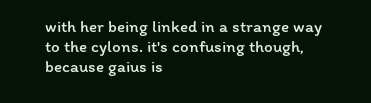with her being linked in a strange way to the cylons. it's confusing though, because gaius is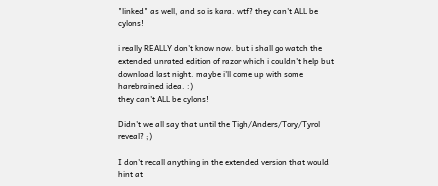"linked" as well, and so is kara. wtf? they can't ALL be cylons!

i really REALLY don't know now. but i shall go watch the extended unrated edition of razor which i couldn't help but download last night. maybe i'll come up with some harebrained idea. :)
they can't ALL be cylons!

Didn't we all say that until the Tigh/Anders/Tory/Tyrol reveal? ;)

I don't recall anything in the extended version that would hint at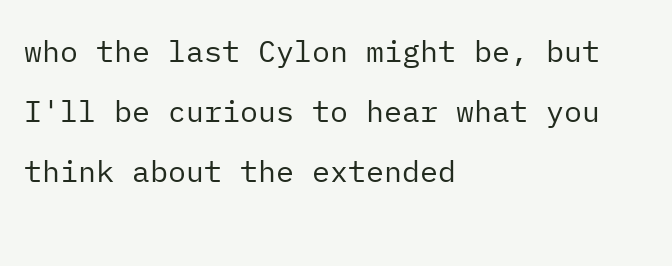who the last Cylon might be, but I'll be curious to hear what you think about the extended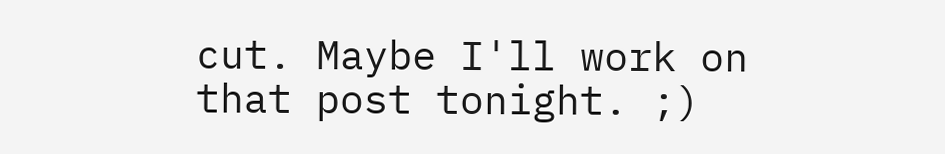cut. Maybe I'll work on that post tonight. ;)